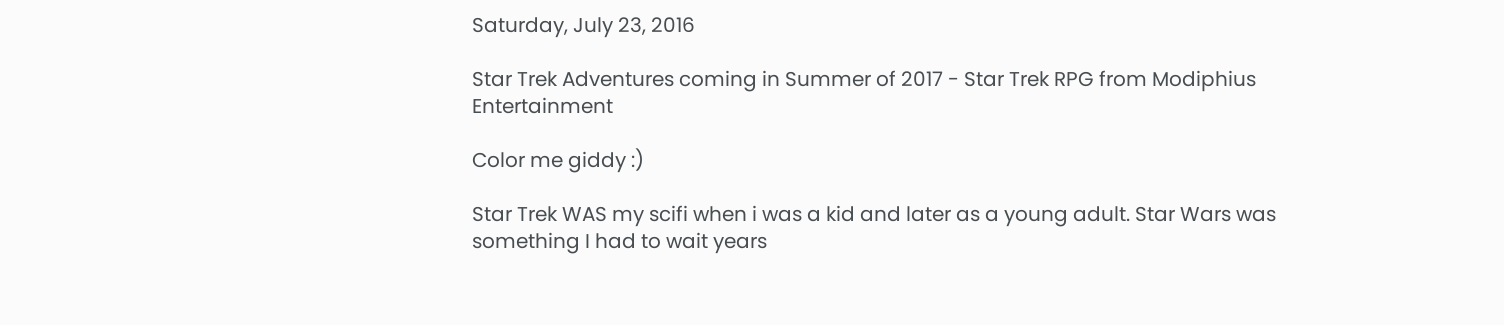Saturday, July 23, 2016

Star Trek Adventures coming in Summer of 2017 - Star Trek RPG from Modiphius Entertainment

Color me giddy :)

Star Trek WAS my scifi when i was a kid and later as a young adult. Star Wars was something I had to wait years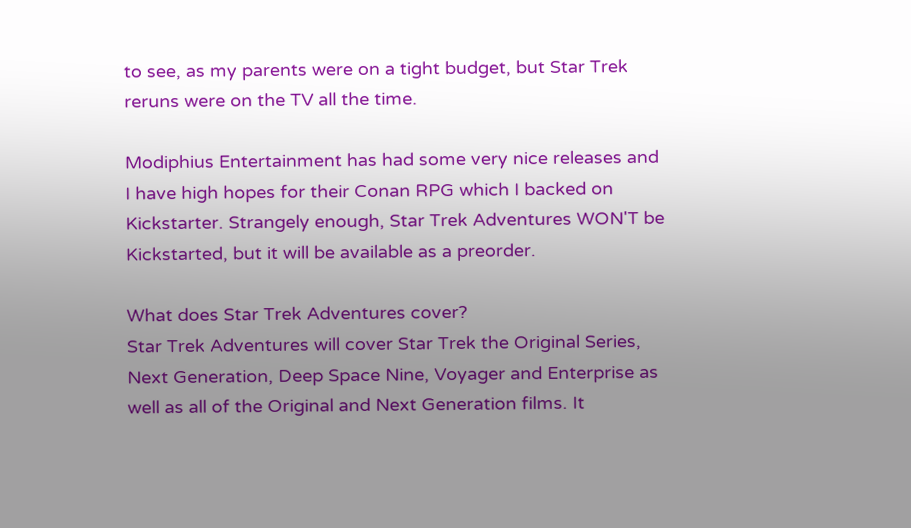to see, as my parents were on a tight budget, but Star Trek reruns were on the TV all the time.

Modiphius Entertainment has had some very nice releases and I have high hopes for their Conan RPG which I backed on Kickstarter. Strangely enough, Star Trek Adventures WON'T be Kickstarted, but it will be available as a preorder.

What does Star Trek Adventures cover?
Star Trek Adventures will cover Star Trek the Original Series, Next Generation, Deep Space Nine, Voyager and Enterprise as well as all of the Original and Next Generation films. It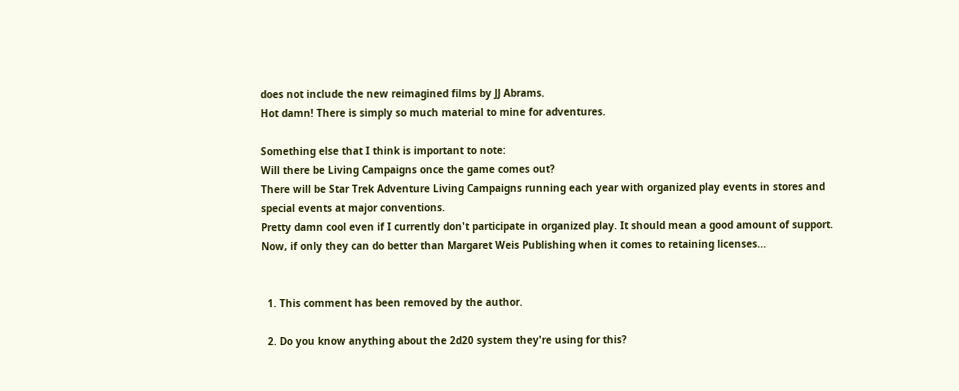does not include the new reimagined films by JJ Abrams.
Hot damn! There is simply so much material to mine for adventures.

Something else that I think is important to note:
Will there be Living Campaigns once the game comes out?
There will be Star Trek Adventure Living Campaigns running each year with organized play events in stores and special events at major conventions.
Pretty damn cool even if I currently don't participate in organized play. It should mean a good amount of support. Now, if only they can do better than Margaret Weis Publishing when it comes to retaining licenses...


  1. This comment has been removed by the author.

  2. Do you know anything about the 2d20 system they're using for this?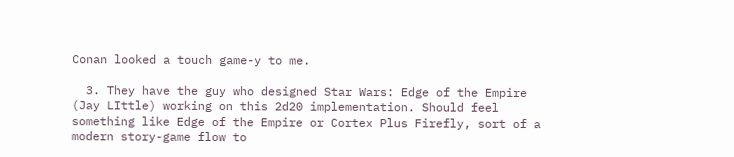Conan looked a touch game-y to me.

  3. They have the guy who designed Star Wars: Edge of the Empire (Jay LIttle) working on this 2d20 implementation. Should feel something like Edge of the Empire or Cortex Plus Firefly, sort of a modern story-game flow to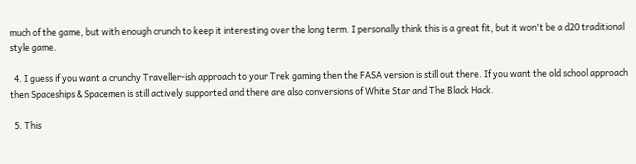much of the game, but with enough crunch to keep it interesting over the long term. I personally think this is a great fit, but it won't be a d20 traditional style game.

  4. I guess if you want a crunchy Traveller-ish approach to your Trek gaming then the FASA version is still out there. If you want the old school approach then Spaceships & Spacemen is still actively supported and there are also conversions of White Star and The Black Hack.

  5. This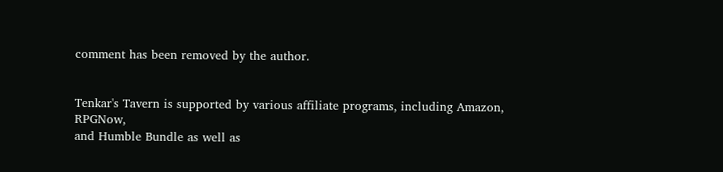comment has been removed by the author.


Tenkar's Tavern is supported by various affiliate programs, including Amazon, RPGNow,
and Humble Bundle as well as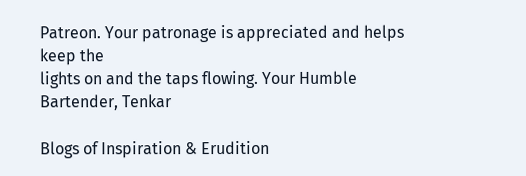Patreon. Your patronage is appreciated and helps keep the
lights on and the taps flowing. Your Humble Bartender, Tenkar

Blogs of Inspiration & Erudition